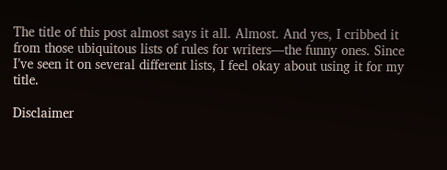The title of this post almost says it all. Almost. And yes, I cribbed it from those ubiquitous lists of rules for writers—the funny ones. Since I’ve seen it on several different lists, I feel okay about using it for my title.

Disclaimer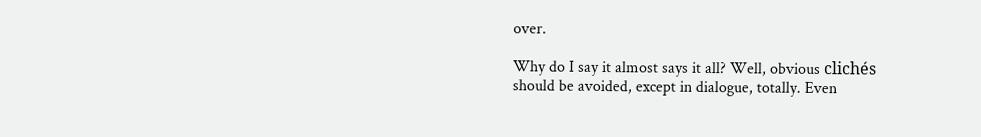over.

Why do I say it almost says it all? Well, obvious clichés should be avoided, except in dialogue, totally. Even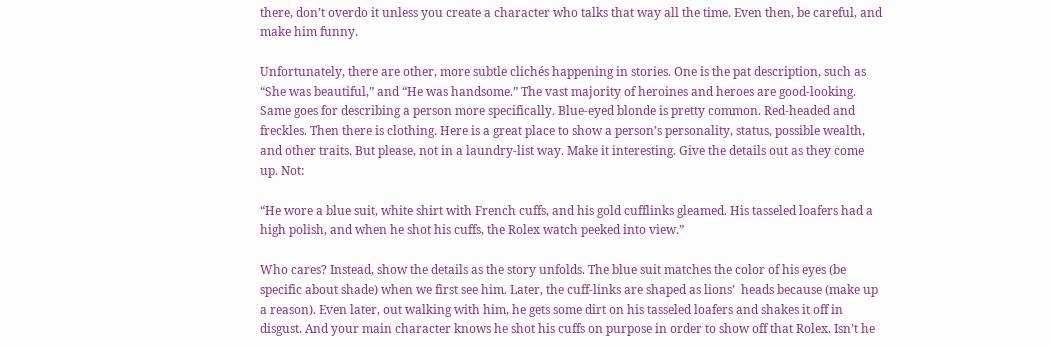there, don’t overdo it unless you create a character who talks that way all the time. Even then, be careful, and make him funny.

Unfortunately, there are other, more subtle clichés happening in stories. One is the pat description, such as “She was beautiful,” and “He was handsome.” The vast majority of heroines and heroes are good-looking. Same goes for describing a person more specifically. Blue-eyed blonde is pretty common. Red-headed and freckles. Then there is clothing. Here is a great place to show a person’s personality, status, possible wealth, and other traits. But please, not in a laundry-list way. Make it interesting. Give the details out as they come up. Not:

“He wore a blue suit, white shirt with French cuffs, and his gold cufflinks gleamed. His tasseled loafers had a high polish, and when he shot his cuffs, the Rolex watch peeked into view.”

Who cares? Instead, show the details as the story unfolds. The blue suit matches the color of his eyes (be specific about shade) when we first see him. Later, the cuff-links are shaped as lions’  heads because (make up a reason). Even later, out walking with him, he gets some dirt on his tasseled loafers and shakes it off in disgust. And your main character knows he shot his cuffs on purpose in order to show off that Rolex. Isn’t he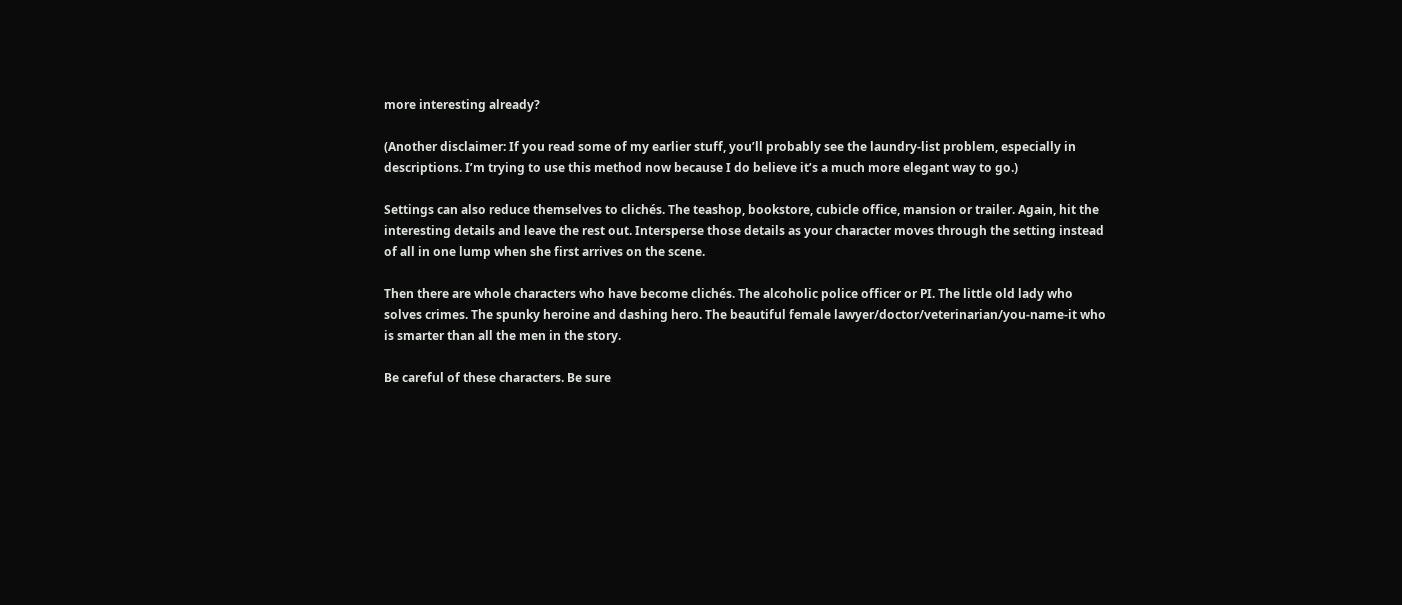more interesting already?

(Another disclaimer: If you read some of my earlier stuff, you’ll probably see the laundry-list problem, especially in descriptions. I’m trying to use this method now because I do believe it’s a much more elegant way to go.)

Settings can also reduce themselves to clichés. The teashop, bookstore, cubicle office, mansion or trailer. Again, hit the interesting details and leave the rest out. Intersperse those details as your character moves through the setting instead of all in one lump when she first arrives on the scene.

Then there are whole characters who have become clichés. The alcoholic police officer or PI. The little old lady who solves crimes. The spunky heroine and dashing hero. The beautiful female lawyer/doctor/veterinarian/you-name-it who is smarter than all the men in the story.

Be careful of these characters. Be sure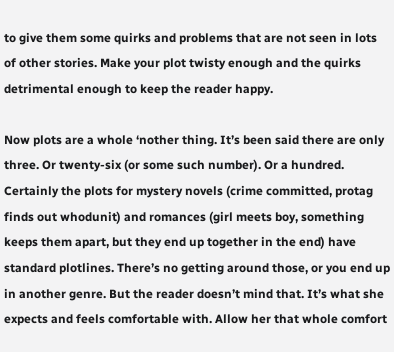to give them some quirks and problems that are not seen in lots of other stories. Make your plot twisty enough and the quirks detrimental enough to keep the reader happy.

Now plots are a whole ‘nother thing. It’s been said there are only three. Or twenty-six (or some such number). Or a hundred. Certainly the plots for mystery novels (crime committed, protag finds out whodunit) and romances (girl meets boy, something keeps them apart, but they end up together in the end) have standard plotlines. There’s no getting around those, or you end up in another genre. But the reader doesn’t mind that. It’s what she expects and feels comfortable with. Allow her that whole comfort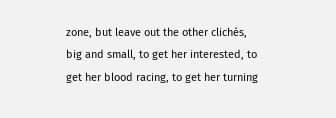zone, but leave out the other clichés, big and small, to get her interested, to get her blood racing, to get her turning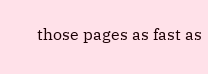those pages as fast as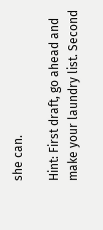she can.

Hint: First draft, go ahead and make your laundry list. Second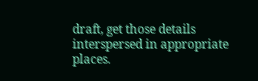draft, get those details interspersed in appropriate places.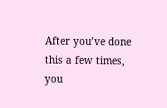After you’ve done this a few times, you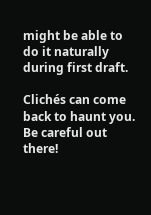might be able to do it naturally during first draft.

Clichés can come back to haunt you. Be careful out there!